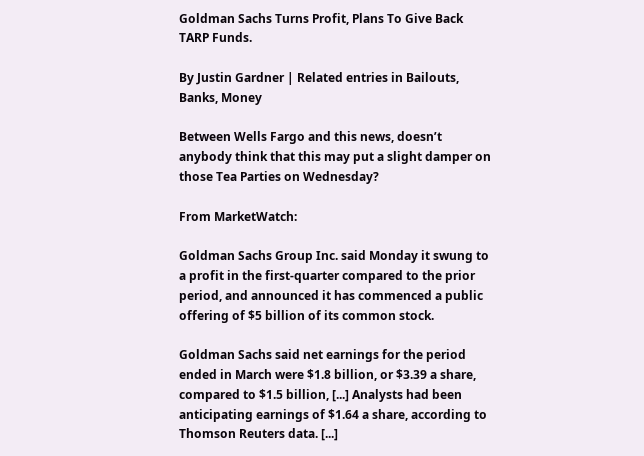Goldman Sachs Turns Profit, Plans To Give Back TARP Funds.

By Justin Gardner | Related entries in Bailouts, Banks, Money

Between Wells Fargo and this news, doesn’t anybody think that this may put a slight damper on those Tea Parties on Wednesday?

From MarketWatch:

Goldman Sachs Group Inc. said Monday it swung to a profit in the first-quarter compared to the prior period, and announced it has commenced a public offering of $5 billion of its common stock.

Goldman Sachs said net earnings for the period ended in March were $1.8 billion, or $3.39 a share, compared to $1.5 billion, [...] Analysts had been anticipating earnings of $1.64 a share, according to Thomson Reuters data. [...]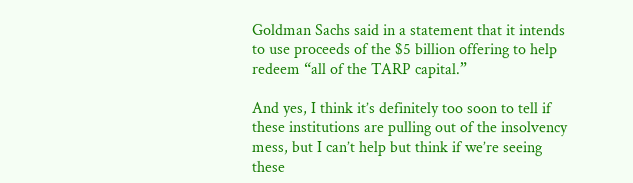Goldman Sachs said in a statement that it intends to use proceeds of the $5 billion offering to help redeem “all of the TARP capital.”

And yes, I think it’s definitely too soon to tell if these institutions are pulling out of the insolvency mess, but I can’t help but think if we’re seeing these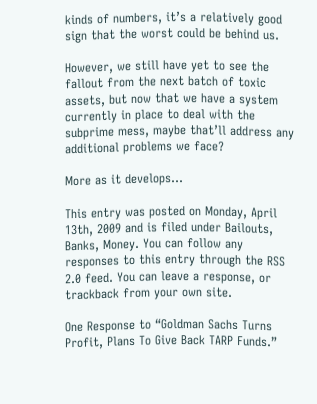kinds of numbers, it’s a relatively good sign that the worst could be behind us.

However, we still have yet to see the fallout from the next batch of toxic assets, but now that we have a system currently in place to deal with the subprime mess, maybe that’ll address any additional problems we face?

More as it develops…

This entry was posted on Monday, April 13th, 2009 and is filed under Bailouts, Banks, Money. You can follow any responses to this entry through the RSS 2.0 feed. You can leave a response, or trackback from your own site.

One Response to “Goldman Sachs Turns Profit, Plans To Give Back TARP Funds.”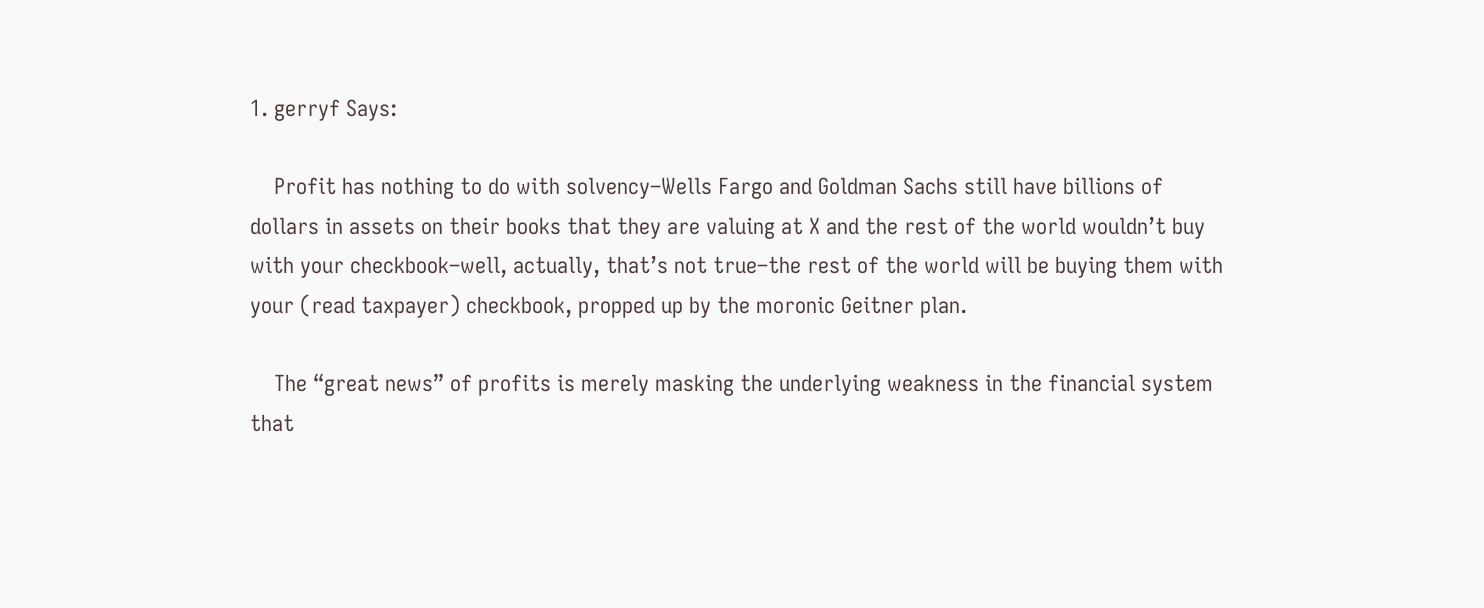1. gerryf Says:

    Profit has nothing to do with solvency–Wells Fargo and Goldman Sachs still have billions of dollars in assets on their books that they are valuing at X and the rest of the world wouldn’t buy with your checkbook–well, actually, that’s not true–the rest of the world will be buying them with your (read taxpayer) checkbook, propped up by the moronic Geitner plan.

    The “great news” of profits is merely masking the underlying weakness in the financial system that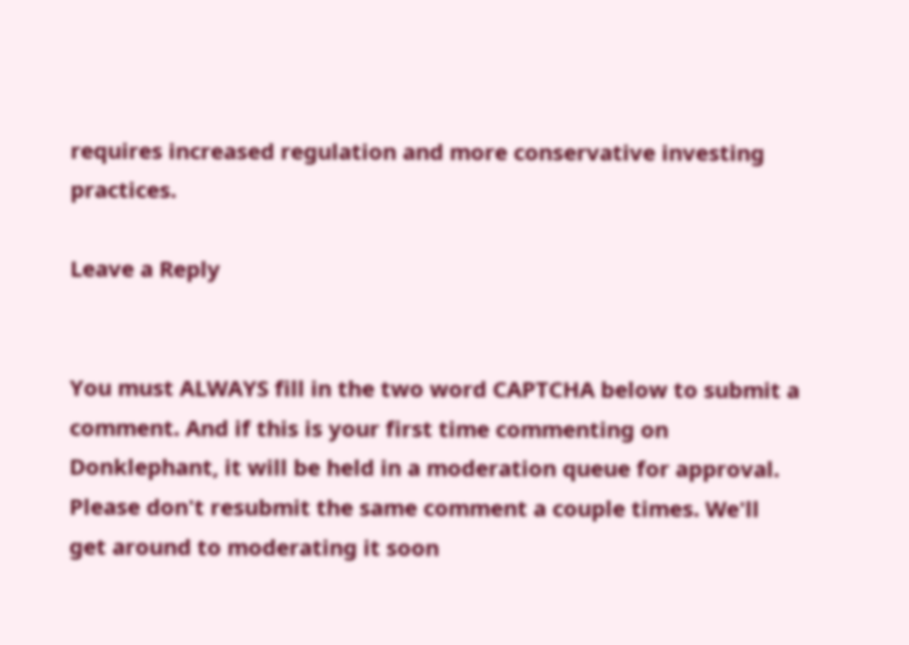requires increased regulation and more conservative investing practices.

Leave a Reply


You must ALWAYS fill in the two word CAPTCHA below to submit a comment. And if this is your first time commenting on Donklephant, it will be held in a moderation queue for approval. Please don't resubmit the same comment a couple times. We'll get around to moderating it soon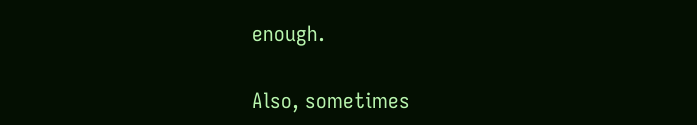enough.

Also, sometimes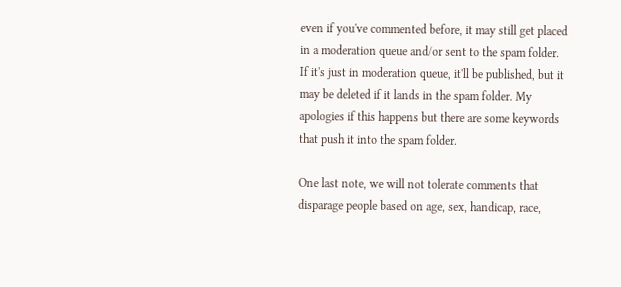even if you've commented before, it may still get placed in a moderation queue and/or sent to the spam folder. If it's just in moderation queue, it'll be published, but it may be deleted if it lands in the spam folder. My apologies if this happens but there are some keywords that push it into the spam folder.

One last note, we will not tolerate comments that disparage people based on age, sex, handicap, race,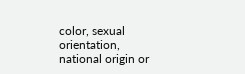color, sexual orientation, national origin or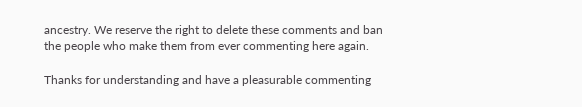ancestry. We reserve the right to delete these comments and ban the people who make them from ever commenting here again.

Thanks for understanding and have a pleasurable commenting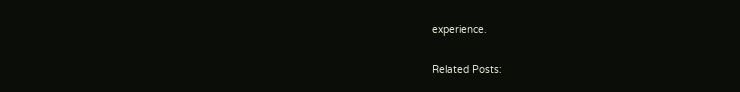experience.

Related Posts: